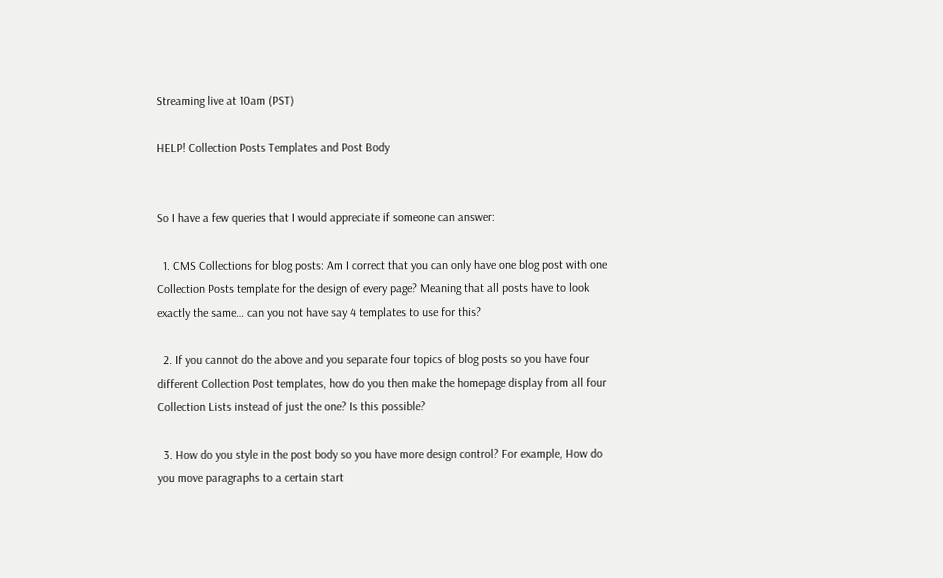Streaming live at 10am (PST)

HELP! Collection Posts Templates and Post Body


So I have a few queries that I would appreciate if someone can answer:

  1. CMS Collections for blog posts: Am I correct that you can only have one blog post with one Collection Posts template for the design of every page? Meaning that all posts have to look exactly the same… can you not have say 4 templates to use for this?

  2. If you cannot do the above and you separate four topics of blog posts so you have four different Collection Post templates, how do you then make the homepage display from all four Collection Lists instead of just the one? Is this possible?

  3. How do you style in the post body so you have more design control? For example, How do you move paragraphs to a certain start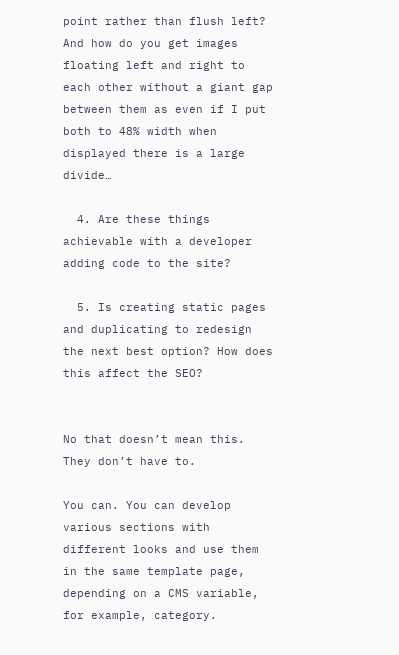point rather than flush left? And how do you get images floating left and right to each other without a giant gap between them as even if I put both to 48% width when displayed there is a large divide…

  4. Are these things achievable with a developer adding code to the site?

  5. Is creating static pages and duplicating to redesign the next best option? How does this affect the SEO?


No that doesn’t mean this. They don’t have to.

You can. You can develop various sections with different looks and use them in the same template page, depending on a CMS variable, for example, category.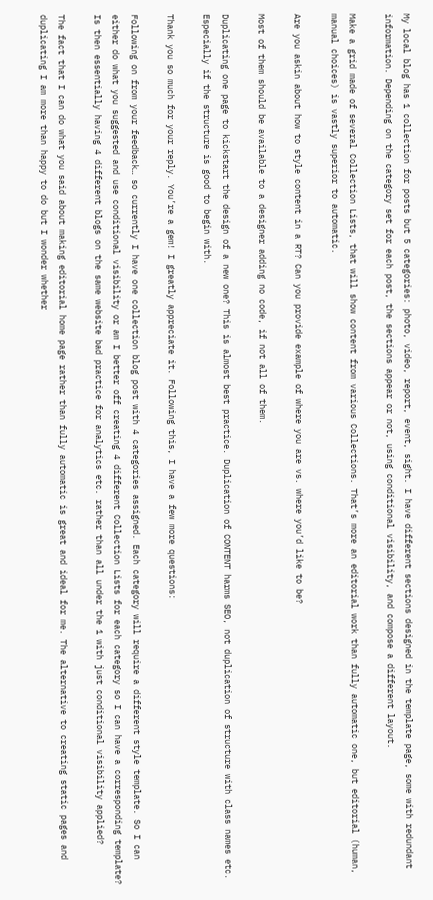My local blog has 1 collection for posts but 5 categories: photo, video, report, event, sight. I have different sections designed in the template page, some with redundant information. Depending on the category set for each post, the sections appear or not, using conditional visibility, and compose a different layout.

Make a grid made of several Collection Lists, that will show content from various Collections. That’s more an editorial work than fully automatic one, but editorial (human, manual choices) is vastly superior to automatic.

Are you askin about how to style content in a RT? Can you provide example of where you are vs. where you’d like to be?

Most of them should be available to a designer adding no code, if not all of them.

Duplicating one page to kickstart the design of a new one? This is almost best practice. Duplication of CONTENT harms SEO, not duplication of structure with class names etc. Especially if the structure is good to begin with.

Thank you so much for your reply. You’re a gem! I greatly appreciate it. Following this, I have a few more questions:

Following on from your feedback… so currently I have one collection blog post with 4 categories assigned. Each category will require a different style template. So I can either do what you suggested and use conditional visibility or am I better off creating 4 different Collection Lists for each category so I can have a corresponding template? Is then essentially having 4 different blogs on the same website bad practice for analytics etc. rather than all under the 1 with just conditional visibility applied?

The fact that I can do what you said about making editorial home page rather than fully automatic is great and ideal for me. The alternative to creating static pages and duplicating I am more than happy to do but I wonder whether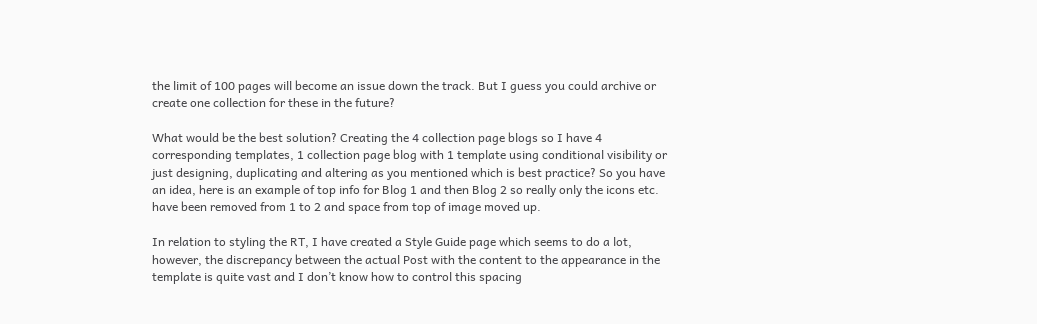the limit of 100 pages will become an issue down the track. But I guess you could archive or create one collection for these in the future?

What would be the best solution? Creating the 4 collection page blogs so I have 4 corresponding templates, 1 collection page blog with 1 template using conditional visibility or just designing, duplicating and altering as you mentioned which is best practice? So you have an idea, here is an example of top info for Blog 1 and then Blog 2 so really only the icons etc. have been removed from 1 to 2 and space from top of image moved up.

In relation to styling the RT, I have created a Style Guide page which seems to do a lot, however, the discrepancy between the actual Post with the content to the appearance in the template is quite vast and I don’t know how to control this spacing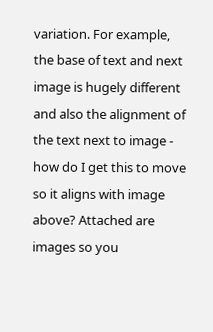variation. For example, the base of text and next image is hugely different and also the alignment of the text next to image - how do I get this to move so it aligns with image above? Attached are images so you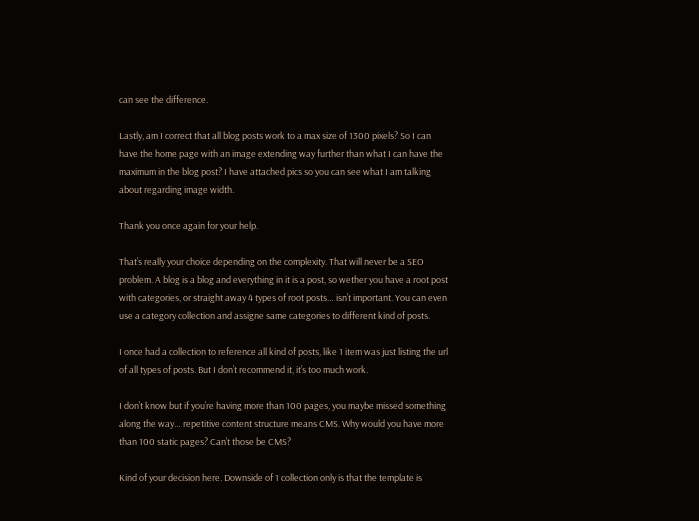can see the difference.

Lastly, am I correct that all blog posts work to a max size of 1300 pixels? So I can have the home page with an image extending way further than what I can have the maximum in the blog post? I have attached pics so you can see what I am talking about regarding image width.

Thank you once again for your help.

That’s really your choice depending on the complexity. That will never be a SEO problem. A blog is a blog and everything in it is a post, so wether you have a root post with categories, or straight away 4 types of root posts… isn’t important. You can even use a category collection and assigne same categories to different kind of posts.

I once had a collection to reference all kind of posts, like 1 item was just listing the url of all types of posts. But I don’t recommend it, it’s too much work.

I don’t know but if you’re having more than 100 pages, you maybe missed something along the way… repetitive content structure means CMS. Why would you have more than 100 static pages? Can’t those be CMS?

Kind of your decision here. Downside of 1 collection only is that the template is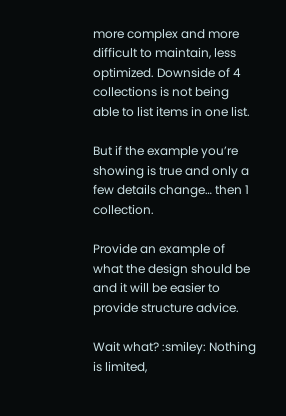more complex and more difficult to maintain, less optimized. Downside of 4 collections is not being able to list items in one list.

But if the example you’re showing is true and only a few details change… then 1 collection.

Provide an example of what the design should be and it will be easier to provide structure advice.

Wait what? :smiley: Nothing is limited,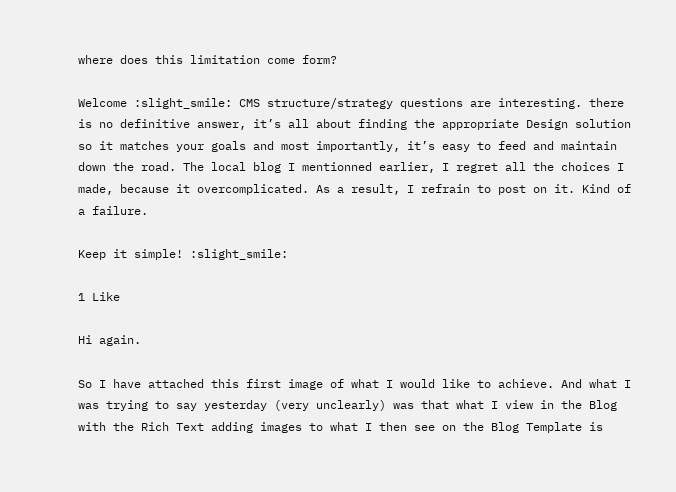where does this limitation come form?

Welcome :slight_smile: CMS structure/strategy questions are interesting. there is no definitive answer, it’s all about finding the appropriate Design solution so it matches your goals and most importantly, it’s easy to feed and maintain down the road. The local blog I mentionned earlier, I regret all the choices I made, because it overcomplicated. As a result, I refrain to post on it. Kind of a failure.

Keep it simple! :slight_smile:

1 Like

Hi again.

So I have attached this first image of what I would like to achieve. And what I was trying to say yesterday (very unclearly) was that what I view in the Blog with the Rich Text adding images to what I then see on the Blog Template is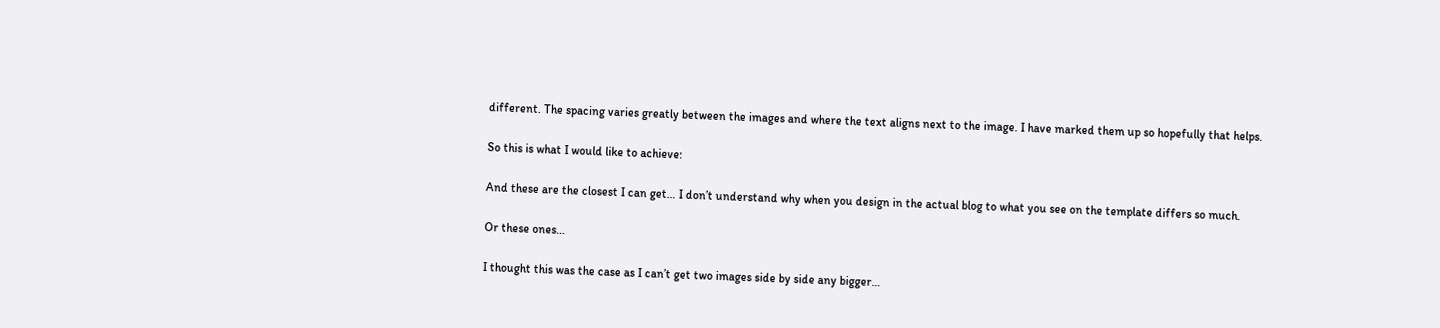different. The spacing varies greatly between the images and where the text aligns next to the image. I have marked them up so hopefully that helps.

So this is what I would like to achieve:

And these are the closest I can get… I don’t understand why when you design in the actual blog to what you see on the template differs so much.

Or these ones…

I thought this was the case as I can’t get two images side by side any bigger…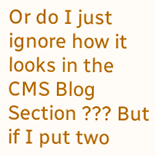Or do I just ignore how it looks in the CMS Blog Section ??? But if I put two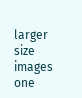larger size images one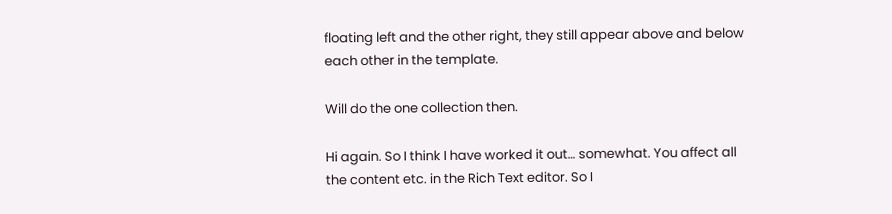floating left and the other right, they still appear above and below each other in the template.

Will do the one collection then.

Hi again. So I think I have worked it out… somewhat. You affect all the content etc. in the Rich Text editor. So I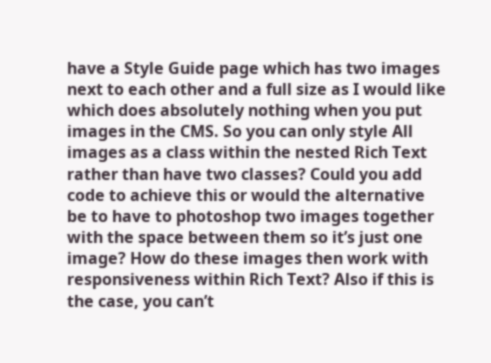have a Style Guide page which has two images next to each other and a full size as I would like which does absolutely nothing when you put images in the CMS. So you can only style All images as a class within the nested Rich Text rather than have two classes? Could you add code to achieve this or would the alternative be to have to photoshop two images together with the space between them so it’s just one image? How do these images then work with responsiveness within Rich Text? Also if this is the case, you can’t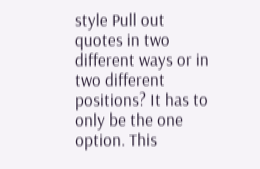style Pull out quotes in two different ways or in two different positions? It has to only be the one option. This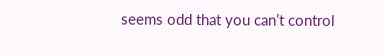seems odd that you can’t control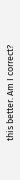this better. Am I correct?